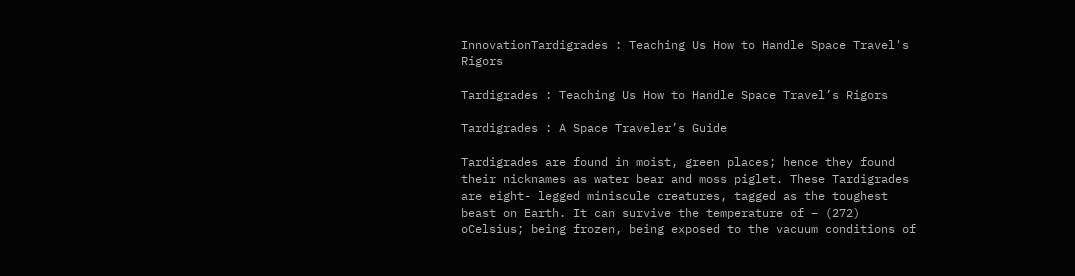InnovationTardigrades : Teaching Us How to Handle Space Travel's Rigors

Tardigrades : Teaching Us How to Handle Space Travel’s Rigors

Tardigrades : A Space Traveler’s Guide

Tardigrades are found in moist, green places; hence they found their nicknames as water bear and moss piglet. These Tardigrades are eight- legged miniscule creatures, tagged as the toughest beast on Earth. It can survive the temperature of – (272) oCelsius; being frozen, being exposed to the vacuum conditions of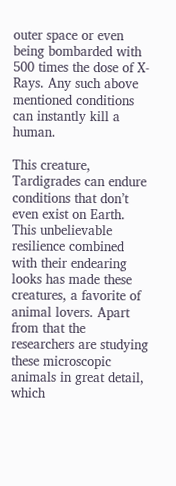outer space or even being bombarded with 500 times the dose of X-Rays. Any such above mentioned conditions can instantly kill a human.

This creature, Tardigrades can endure conditions that don’t even exist on Earth. This unbelievable resilience combined with their endearing looks has made these creatures, a favorite of animal lovers. Apart from that the researchers are studying these microscopic animals in great detail, which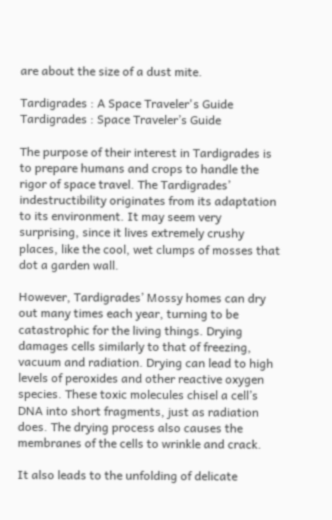are about the size of a dust mite.

Tardigrades : A Space Traveler's Guide
Tardigrades : Space Traveler’s Guide

The purpose of their interest in Tardigrades is to prepare humans and crops to handle the rigor of space travel. The Tardigrades’ indestructibility originates from its adaptation to its environment. It may seem very surprising, since it lives extremely crushy places, like the cool, wet clumps of mosses that dot a garden wall.

However, Tardigrades’ Mossy homes can dry out many times each year, turning to be catastrophic for the living things. Drying damages cells similarly to that of freezing, vacuum and radiation. Drying can lead to high levels of peroxides and other reactive oxygen species. These toxic molecules chisel a cell’s DNA into short fragments, just as radiation does. The drying process also causes the membranes of the cells to wrinkle and crack.

It also leads to the unfolding of delicate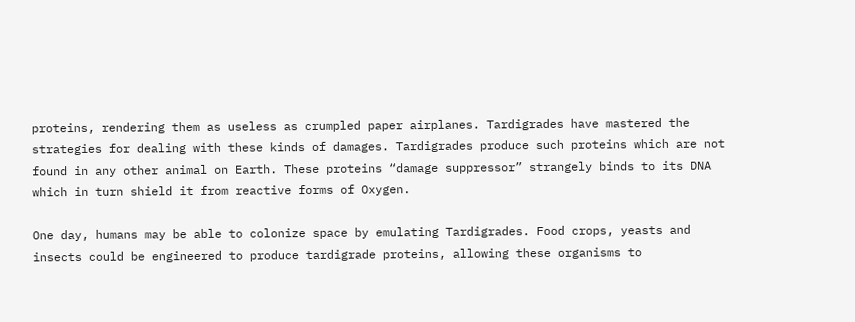proteins, rendering them as useless as crumpled paper airplanes. Tardigrades have mastered the strategies for dealing with these kinds of damages. Tardigrades produce such proteins which are not found in any other animal on Earth. These proteins “damage suppressor” strangely binds to its DNA which in turn shield it from reactive forms of Oxygen.

One day, humans may be able to colonize space by emulating Tardigrades. Food crops, yeasts and insects could be engineered to produce tardigrade proteins, allowing these organisms to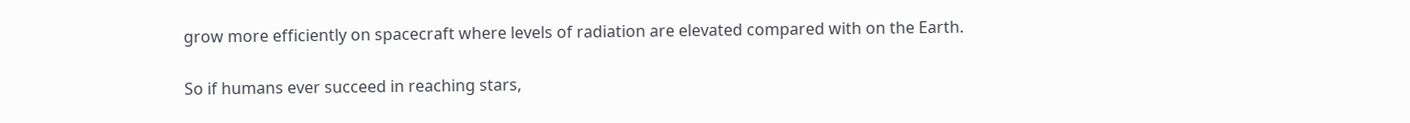grow more efficiently on spacecraft where levels of radiation are elevated compared with on the Earth.

So if humans ever succeed in reaching stars,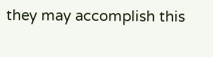they may accomplish this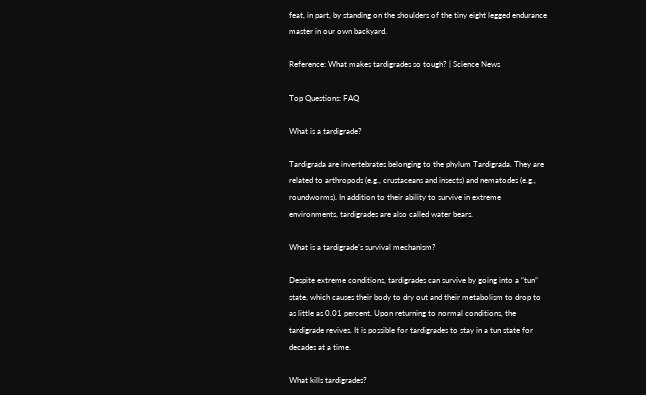feat, in part, by standing on the shoulders of the tiny eight legged endurance master in our own backyard.

Reference: What makes tardigrades so tough? | Science News

Top Questions: FAQ

What is a tardigrade?

Tardigrada are invertebrates belonging to the phylum Tardigrada. They are related to arthropods (e.g., crustaceans and insects) and nematodes (e.g., roundworms). In addition to their ability to survive in extreme environments, tardigrades are also called water bears.

What is a tardigrade’s survival mechanism?

Despite extreme conditions, tardigrades can survive by going into a “tun” state, which causes their body to dry out and their metabolism to drop to as little as 0.01 percent. Upon returning to normal conditions, the tardigrade revives. It is possible for tardigrades to stay in a tun state for decades at a time.

What kills tardigrades?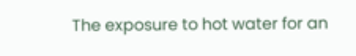The exposure to hot water for an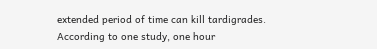extended period of time can kill tardigrades. According to one study, one hour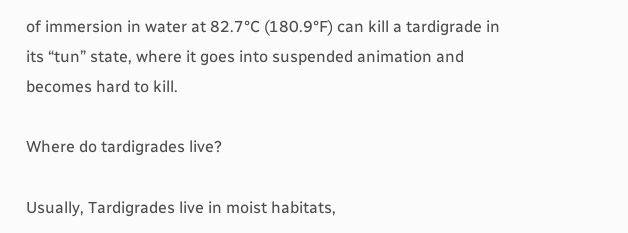of immersion in water at 82.7°C (180.9°F) can kill a tardigrade in its “tun” state, where it goes into suspended animation and becomes hard to kill.

Where do tardigrades live?

Usually, Tardigrades live in moist habitats,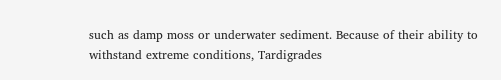such as damp moss or underwater sediment. Because of their ability to withstand extreme conditions, Tardigrades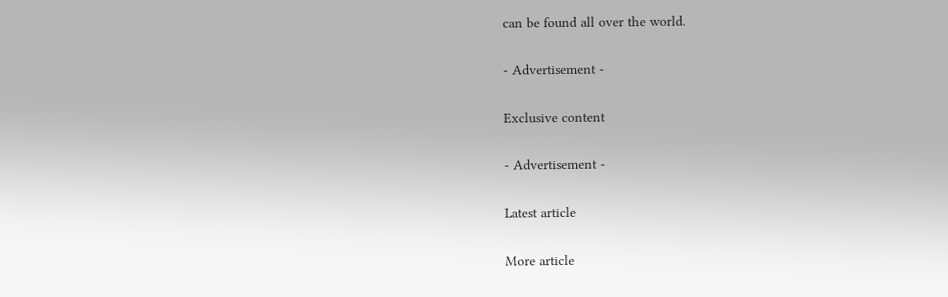can be found all over the world.

- Advertisement -

Exclusive content

- Advertisement -

Latest article

More article